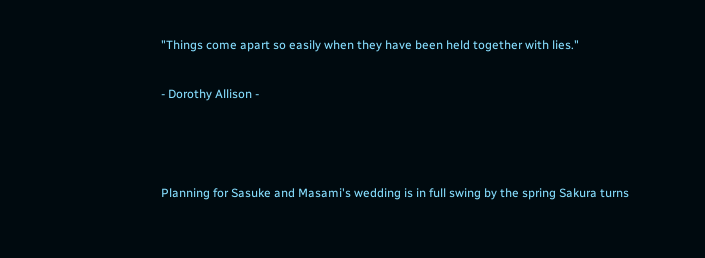"Things come apart so easily when they have been held together with lies."

- Dorothy Allison -



Planning for Sasuke and Masami's wedding is in full swing by the spring Sakura turns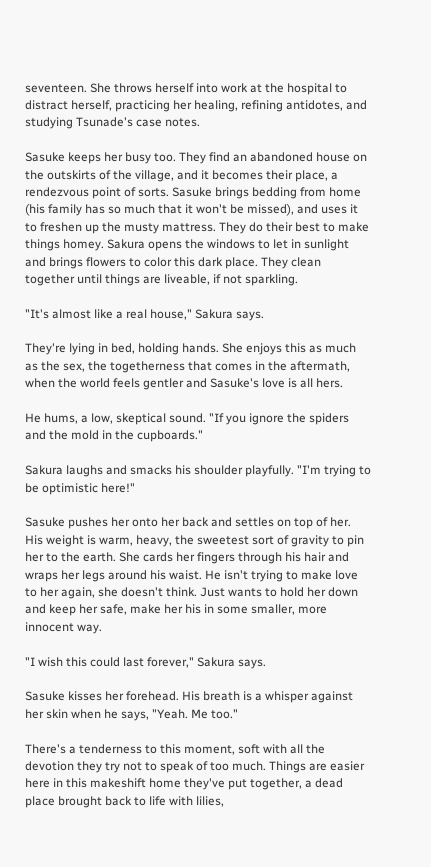seventeen. She throws herself into work at the hospital to distract herself, practicing her healing, refining antidotes, and studying Tsunade's case notes.

Sasuke keeps her busy too. They find an abandoned house on the outskirts of the village, and it becomes their place, a rendezvous point of sorts. Sasuke brings bedding from home (his family has so much that it won't be missed), and uses it to freshen up the musty mattress. They do their best to make things homey. Sakura opens the windows to let in sunlight and brings flowers to color this dark place. They clean together until things are liveable, if not sparkling.

"It's almost like a real house," Sakura says.

They're lying in bed, holding hands. She enjoys this as much as the sex, the togetherness that comes in the aftermath, when the world feels gentler and Sasuke's love is all hers.

He hums, a low, skeptical sound. "If you ignore the spiders and the mold in the cupboards."

Sakura laughs and smacks his shoulder playfully. "I'm trying to be optimistic here!"

Sasuke pushes her onto her back and settles on top of her. His weight is warm, heavy, the sweetest sort of gravity to pin her to the earth. She cards her fingers through his hair and wraps her legs around his waist. He isn't trying to make love to her again, she doesn't think. Just wants to hold her down and keep her safe, make her his in some smaller, more innocent way.

"I wish this could last forever," Sakura says.

Sasuke kisses her forehead. His breath is a whisper against her skin when he says, "Yeah. Me too."

There's a tenderness to this moment, soft with all the devotion they try not to speak of too much. Things are easier here in this makeshift home they've put together, a dead place brought back to life with lilies,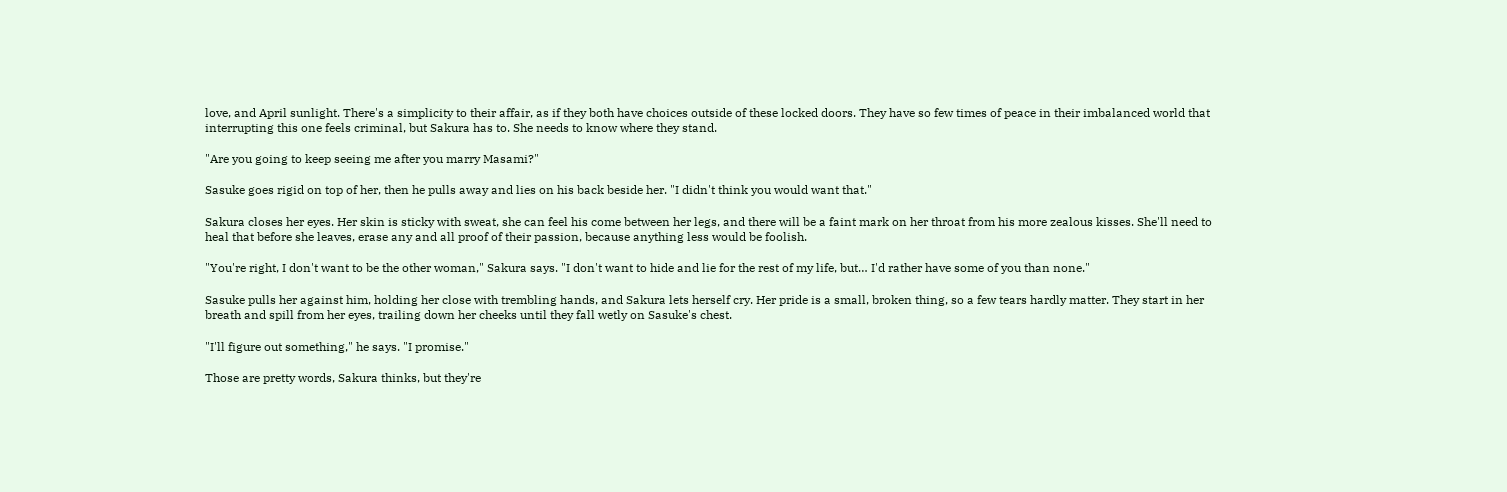love, and April sunlight. There's a simplicity to their affair, as if they both have choices outside of these locked doors. They have so few times of peace in their imbalanced world that interrupting this one feels criminal, but Sakura has to. She needs to know where they stand.

"Are you going to keep seeing me after you marry Masami?"

Sasuke goes rigid on top of her, then he pulls away and lies on his back beside her. "I didn't think you would want that."

Sakura closes her eyes. Her skin is sticky with sweat, she can feel his come between her legs, and there will be a faint mark on her throat from his more zealous kisses. She'll need to heal that before she leaves, erase any and all proof of their passion, because anything less would be foolish.

"You're right, I don't want to be the other woman," Sakura says. "I don't want to hide and lie for the rest of my life, but… I'd rather have some of you than none."

Sasuke pulls her against him, holding her close with trembling hands, and Sakura lets herself cry. Her pride is a small, broken thing, so a few tears hardly matter. They start in her breath and spill from her eyes, trailing down her cheeks until they fall wetly on Sasuke's chest.

"I'll figure out something," he says. "I promise."

Those are pretty words, Sakura thinks, but they're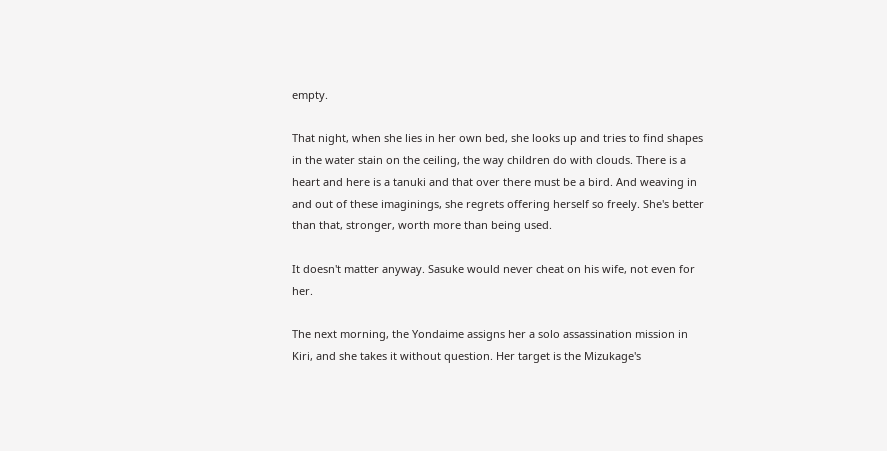empty.

That night, when she lies in her own bed, she looks up and tries to find shapes in the water stain on the ceiling, the way children do with clouds. There is a heart and here is a tanuki and that over there must be a bird. And weaving in and out of these imaginings, she regrets offering herself so freely. She's better than that, stronger, worth more than being used.

It doesn't matter anyway. Sasuke would never cheat on his wife, not even for her.

The next morning, the Yondaime assigns her a solo assassination mission in Kiri, and she takes it without question. Her target is the Mizukage's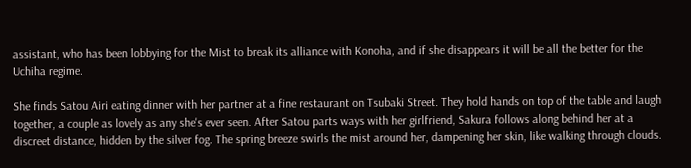assistant, who has been lobbying for the Mist to break its alliance with Konoha, and if she disappears it will be all the better for the Uchiha regime.

She finds Satou Airi eating dinner with her partner at a fine restaurant on Tsubaki Street. They hold hands on top of the table and laugh together, a couple as lovely as any she's ever seen. After Satou parts ways with her girlfriend, Sakura follows along behind her at a discreet distance, hidden by the silver fog. The spring breeze swirls the mist around her, dampening her skin, like walking through clouds.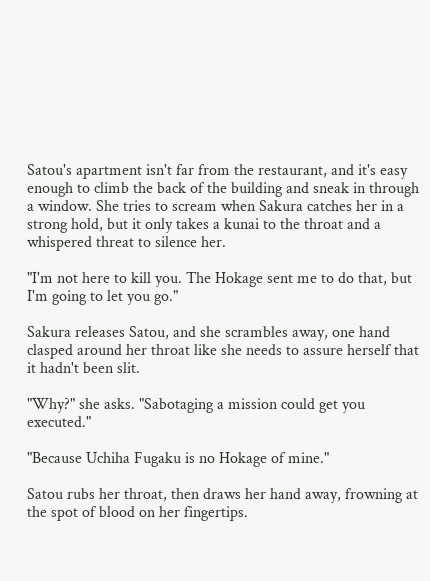Satou's apartment isn't far from the restaurant, and it's easy enough to climb the back of the building and sneak in through a window. She tries to scream when Sakura catches her in a strong hold, but it only takes a kunai to the throat and a whispered threat to silence her.

"I'm not here to kill you. The Hokage sent me to do that, but I'm going to let you go."

Sakura releases Satou, and she scrambles away, one hand clasped around her throat like she needs to assure herself that it hadn't been slit.

"Why?" she asks. "Sabotaging a mission could get you executed."

"Because Uchiha Fugaku is no Hokage of mine."

Satou rubs her throat, then draws her hand away, frowning at the spot of blood on her fingertips.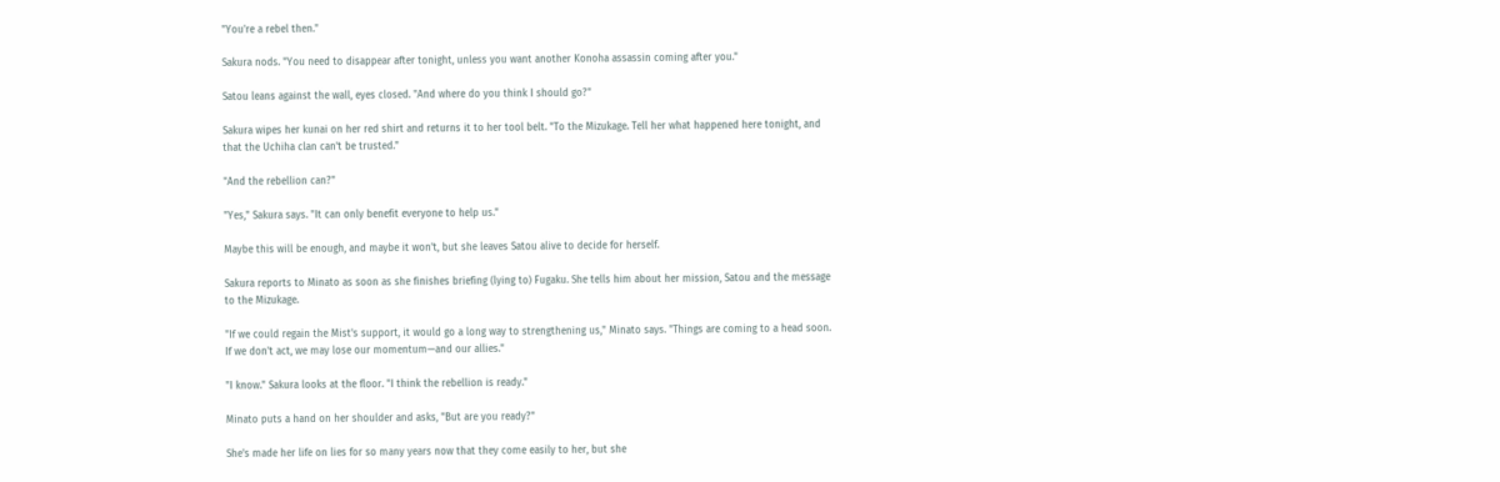"You're a rebel then."

Sakura nods. "You need to disappear after tonight, unless you want another Konoha assassin coming after you."

Satou leans against the wall, eyes closed. "And where do you think I should go?"

Sakura wipes her kunai on her red shirt and returns it to her tool belt. "To the Mizukage. Tell her what happened here tonight, and that the Uchiha clan can't be trusted."

"And the rebellion can?"

"Yes," Sakura says. "It can only benefit everyone to help us."

Maybe this will be enough, and maybe it won't, but she leaves Satou alive to decide for herself.

Sakura reports to Minato as soon as she finishes briefing (lying to) Fugaku. She tells him about her mission, Satou and the message to the Mizukage.

"If we could regain the Mist's support, it would go a long way to strengthening us," Minato says. "Things are coming to a head soon. If we don't act, we may lose our momentum—and our allies."

"I know." Sakura looks at the floor. "I think the rebellion is ready."

Minato puts a hand on her shoulder and asks, "But are you ready?"

She's made her life on lies for so many years now that they come easily to her, but she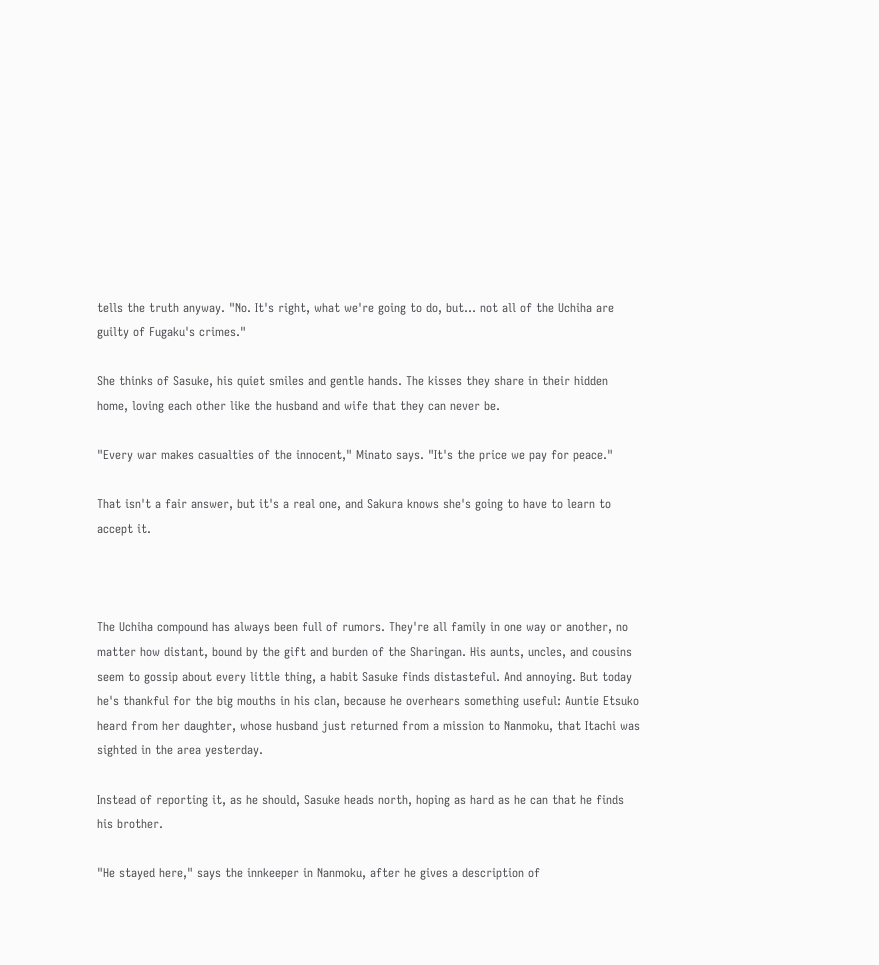tells the truth anyway. "No. It's right, what we're going to do, but… not all of the Uchiha are guilty of Fugaku's crimes."

She thinks of Sasuke, his quiet smiles and gentle hands. The kisses they share in their hidden home, loving each other like the husband and wife that they can never be.

"Every war makes casualties of the innocent," Minato says. "It's the price we pay for peace."

That isn't a fair answer, but it's a real one, and Sakura knows she's going to have to learn to accept it.



The Uchiha compound has always been full of rumors. They're all family in one way or another, no matter how distant, bound by the gift and burden of the Sharingan. His aunts, uncles, and cousins seem to gossip about every little thing, a habit Sasuke finds distasteful. And annoying. But today he's thankful for the big mouths in his clan, because he overhears something useful: Auntie Etsuko heard from her daughter, whose husband just returned from a mission to Nanmoku, that Itachi was sighted in the area yesterday.

Instead of reporting it, as he should, Sasuke heads north, hoping as hard as he can that he finds his brother.

"He stayed here," says the innkeeper in Nanmoku, after he gives a description of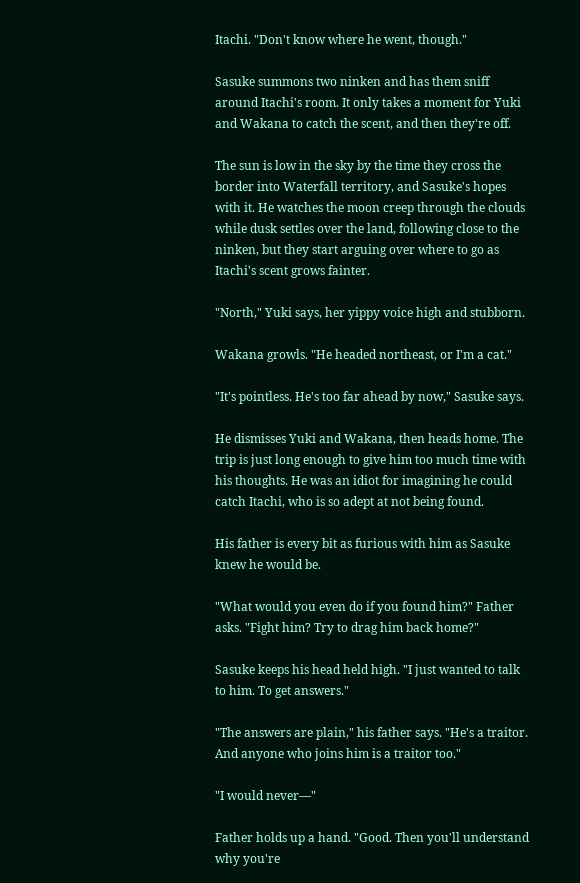Itachi. "Don't know where he went, though."

Sasuke summons two ninken and has them sniff around Itachi's room. It only takes a moment for Yuki and Wakana to catch the scent, and then they're off.

The sun is low in the sky by the time they cross the border into Waterfall territory, and Sasuke's hopes with it. He watches the moon creep through the clouds while dusk settles over the land, following close to the ninken, but they start arguing over where to go as Itachi's scent grows fainter.

"North," Yuki says, her yippy voice high and stubborn.

Wakana growls. "He headed northeast, or I'm a cat."

"It's pointless. He's too far ahead by now," Sasuke says.

He dismisses Yuki and Wakana, then heads home. The trip is just long enough to give him too much time with his thoughts. He was an idiot for imagining he could catch Itachi, who is so adept at not being found.

His father is every bit as furious with him as Sasuke knew he would be.

"What would you even do if you found him?" Father asks. "Fight him? Try to drag him back home?"

Sasuke keeps his head held high. "I just wanted to talk to him. To get answers."

"The answers are plain," his father says. "He's a traitor. And anyone who joins him is a traitor too."

"I would never—"

Father holds up a hand. "Good. Then you'll understand why you're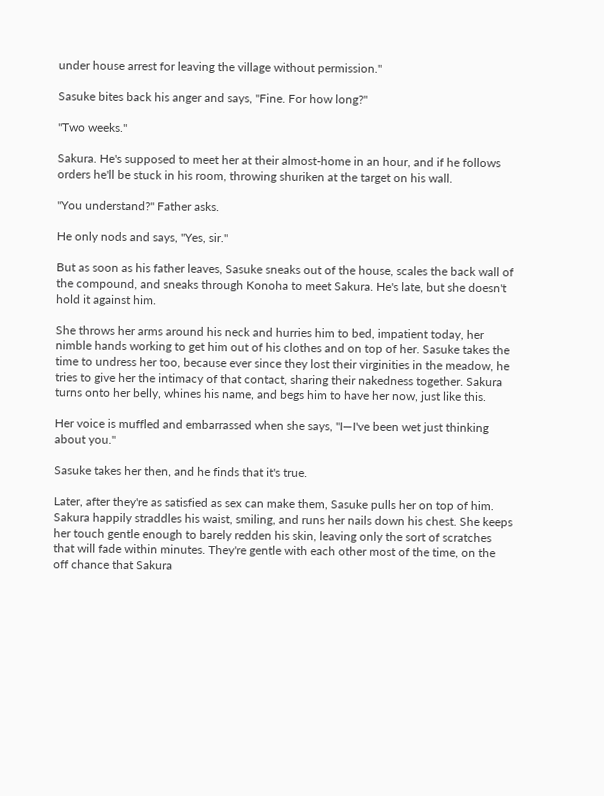under house arrest for leaving the village without permission."

Sasuke bites back his anger and says, "Fine. For how long?"

"Two weeks."

Sakura. He's supposed to meet her at their almost-home in an hour, and if he follows orders he'll be stuck in his room, throwing shuriken at the target on his wall.

"You understand?" Father asks.

He only nods and says, "Yes, sir."

But as soon as his father leaves, Sasuke sneaks out of the house, scales the back wall of the compound, and sneaks through Konoha to meet Sakura. He's late, but she doesn't hold it against him.

She throws her arms around his neck and hurries him to bed, impatient today, her nimble hands working to get him out of his clothes and on top of her. Sasuke takes the time to undress her too, because ever since they lost their virginities in the meadow, he tries to give her the intimacy of that contact, sharing their nakedness together. Sakura turns onto her belly, whines his name, and begs him to have her now, just like this.

Her voice is muffled and embarrassed when she says, "I—I've been wet just thinking about you."

Sasuke takes her then, and he finds that it's true.

Later, after they're as satisfied as sex can make them, Sasuke pulls her on top of him. Sakura happily straddles his waist, smiling, and runs her nails down his chest. She keeps her touch gentle enough to barely redden his skin, leaving only the sort of scratches that will fade within minutes. They're gentle with each other most of the time, on the off chance that Sakura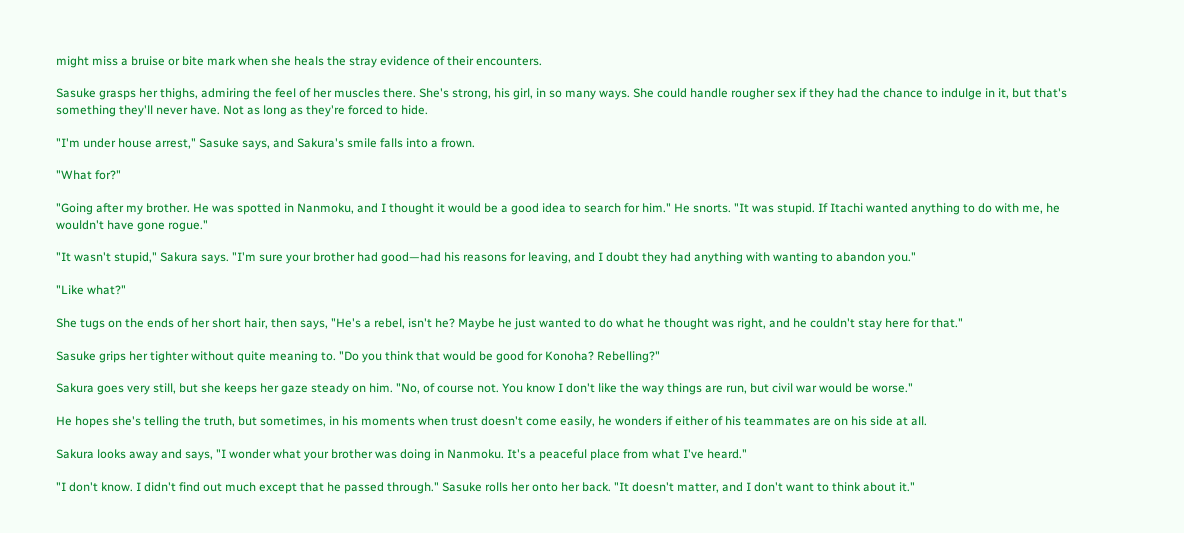might miss a bruise or bite mark when she heals the stray evidence of their encounters.

Sasuke grasps her thighs, admiring the feel of her muscles there. She's strong, his girl, in so many ways. She could handle rougher sex if they had the chance to indulge in it, but that's something they'll never have. Not as long as they're forced to hide.

"I'm under house arrest," Sasuke says, and Sakura's smile falls into a frown.

"What for?"

"Going after my brother. He was spotted in Nanmoku, and I thought it would be a good idea to search for him." He snorts. "It was stupid. If Itachi wanted anything to do with me, he wouldn't have gone rogue."

"It wasn't stupid," Sakura says. "I'm sure your brother had good—had his reasons for leaving, and I doubt they had anything with wanting to abandon you."

"Like what?"

She tugs on the ends of her short hair, then says, "He's a rebel, isn't he? Maybe he just wanted to do what he thought was right, and he couldn't stay here for that."

Sasuke grips her tighter without quite meaning to. "Do you think that would be good for Konoha? Rebelling?"

Sakura goes very still, but she keeps her gaze steady on him. "No, of course not. You know I don't like the way things are run, but civil war would be worse."

He hopes she's telling the truth, but sometimes, in his moments when trust doesn't come easily, he wonders if either of his teammates are on his side at all.

Sakura looks away and says, "I wonder what your brother was doing in Nanmoku. It's a peaceful place from what I've heard."

"I don't know. I didn't find out much except that he passed through." Sasuke rolls her onto her back. "It doesn't matter, and I don't want to think about it."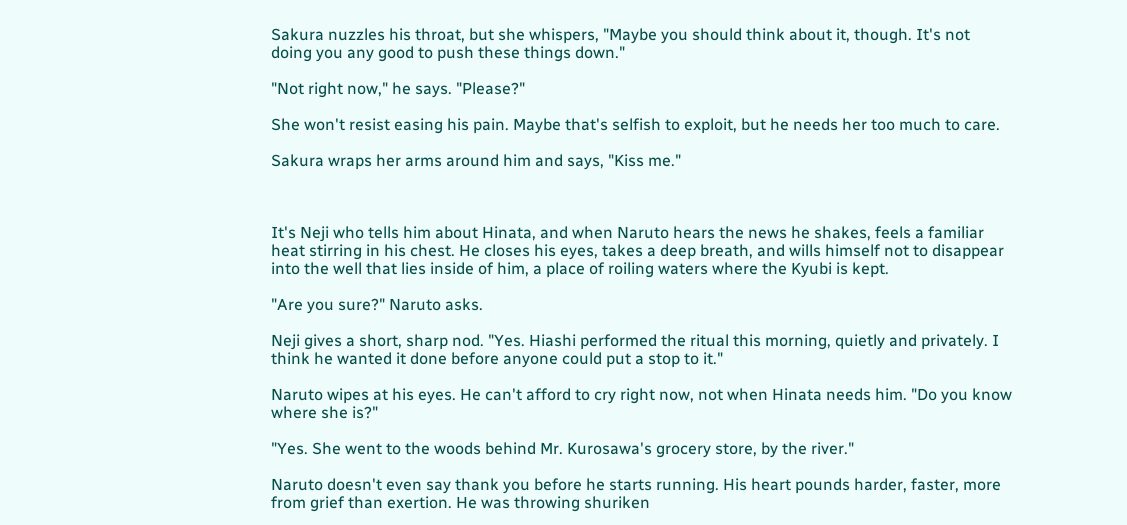Sakura nuzzles his throat, but she whispers, "Maybe you should think about it, though. It's not doing you any good to push these things down."

"Not right now," he says. "Please?"

She won't resist easing his pain. Maybe that's selfish to exploit, but he needs her too much to care.

Sakura wraps her arms around him and says, "Kiss me."



It's Neji who tells him about Hinata, and when Naruto hears the news he shakes, feels a familiar heat stirring in his chest. He closes his eyes, takes a deep breath, and wills himself not to disappear into the well that lies inside of him, a place of roiling waters where the Kyubi is kept.

"Are you sure?" Naruto asks.

Neji gives a short, sharp nod. "Yes. Hiashi performed the ritual this morning, quietly and privately. I think he wanted it done before anyone could put a stop to it."

Naruto wipes at his eyes. He can't afford to cry right now, not when Hinata needs him. "Do you know where she is?"

"Yes. She went to the woods behind Mr. Kurosawa's grocery store, by the river."

Naruto doesn't even say thank you before he starts running. His heart pounds harder, faster, more from grief than exertion. He was throwing shuriken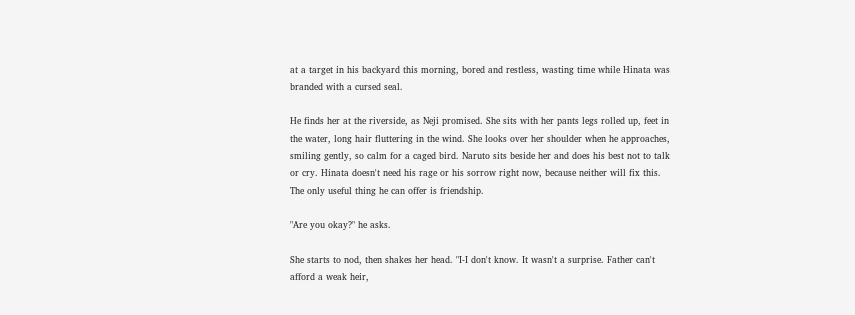at a target in his backyard this morning, bored and restless, wasting time while Hinata was branded with a cursed seal.

He finds her at the riverside, as Neji promised. She sits with her pants legs rolled up, feet in the water, long hair fluttering in the wind. She looks over her shoulder when he approaches, smiling gently, so calm for a caged bird. Naruto sits beside her and does his best not to talk or cry. Hinata doesn't need his rage or his sorrow right now, because neither will fix this. The only useful thing he can offer is friendship.

"Are you okay?" he asks.

She starts to nod, then shakes her head. "I-I don't know. It wasn't a surprise. Father can't afford a weak heir,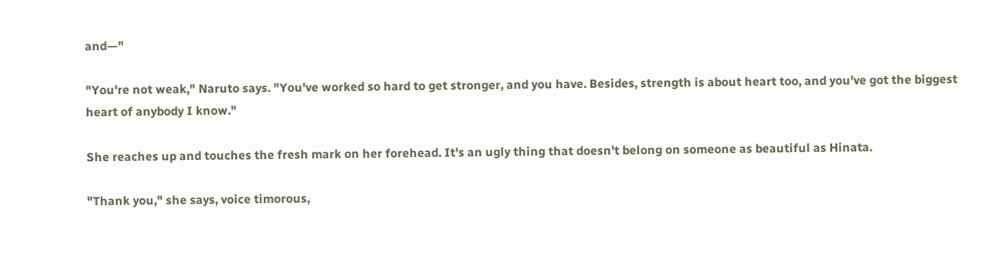and—"

"You're not weak," Naruto says. "You've worked so hard to get stronger, and you have. Besides, strength is about heart too, and you've got the biggest heart of anybody I know."

She reaches up and touches the fresh mark on her forehead. It's an ugly thing that doesn't belong on someone as beautiful as Hinata.

"Thank you," she says, voice timorous,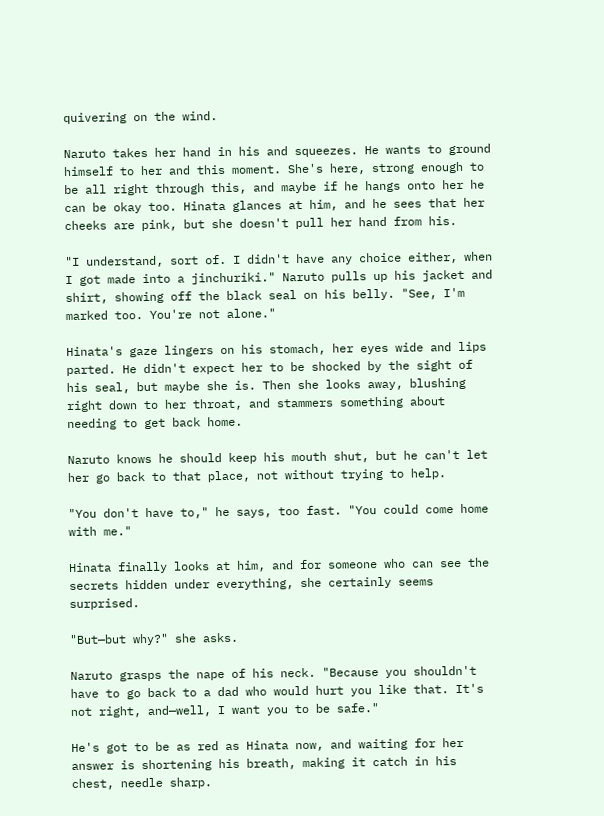quivering on the wind.

Naruto takes her hand in his and squeezes. He wants to ground himself to her and this moment. She's here, strong enough to be all right through this, and maybe if he hangs onto her he can be okay too. Hinata glances at him, and he sees that her cheeks are pink, but she doesn't pull her hand from his.

"I understand, sort of. I didn't have any choice either, when I got made into a jinchuriki." Naruto pulls up his jacket and shirt, showing off the black seal on his belly. "See, I'm marked too. You're not alone."

Hinata's gaze lingers on his stomach, her eyes wide and lips parted. He didn't expect her to be shocked by the sight of his seal, but maybe she is. Then she looks away, blushing right down to her throat, and stammers something about needing to get back home.

Naruto knows he should keep his mouth shut, but he can't let her go back to that place, not without trying to help.

"You don't have to," he says, too fast. "You could come home with me."

Hinata finally looks at him, and for someone who can see the secrets hidden under everything, she certainly seems surprised.

"But—but why?" she asks.

Naruto grasps the nape of his neck. "Because you shouldn't have to go back to a dad who would hurt you like that. It's not right, and—well, I want you to be safe."

He's got to be as red as Hinata now, and waiting for her answer is shortening his breath, making it catch in his chest, needle sharp.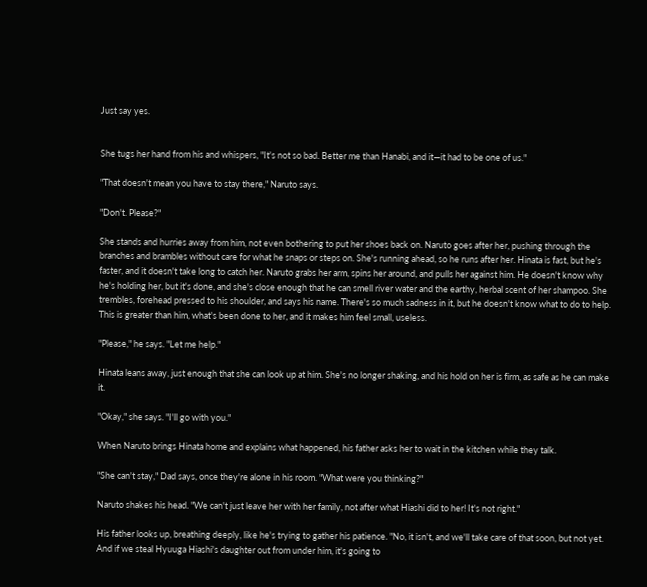Just say yes.


She tugs her hand from his and whispers, "It's not so bad. Better me than Hanabi, and it—it had to be one of us."

"That doesn't mean you have to stay there," Naruto says.

"Don't. Please?"

She stands and hurries away from him, not even bothering to put her shoes back on. Naruto goes after her, pushing through the branches and brambles without care for what he snaps or steps on. She's running ahead, so he runs after her. Hinata is fast, but he's faster, and it doesn't take long to catch her. Naruto grabs her arm, spins her around, and pulls her against him. He doesn't know why he's holding her, but it's done, and she's close enough that he can smell river water and the earthy, herbal scent of her shampoo. She trembles, forehead pressed to his shoulder, and says his name. There's so much sadness in it, but he doesn't know what to do to help. This is greater than him, what's been done to her, and it makes him feel small, useless.

"Please," he says. "Let me help."

Hinata leans away, just enough that she can look up at him. She's no longer shaking, and his hold on her is firm, as safe as he can make it.

"Okay," she says. "I'll go with you."

When Naruto brings Hinata home and explains what happened, his father asks her to wait in the kitchen while they talk.

"She can't stay," Dad says, once they're alone in his room. "What were you thinking?"

Naruto shakes his head. "We can't just leave her with her family, not after what Hiashi did to her! It's not right."

His father looks up, breathing deeply, like he's trying to gather his patience. "No, it isn't, and we'll take care of that soon, but not yet. And if we steal Hyuuga Hiashi's daughter out from under him, it's going to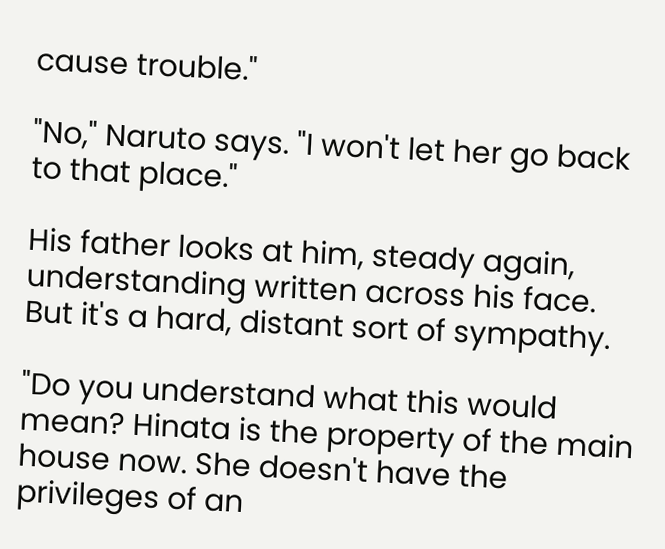cause trouble."

"No," Naruto says. "I won't let her go back to that place."

His father looks at him, steady again, understanding written across his face. But it's a hard, distant sort of sympathy.

"Do you understand what this would mean? Hinata is the property of the main house now. She doesn't have the privileges of an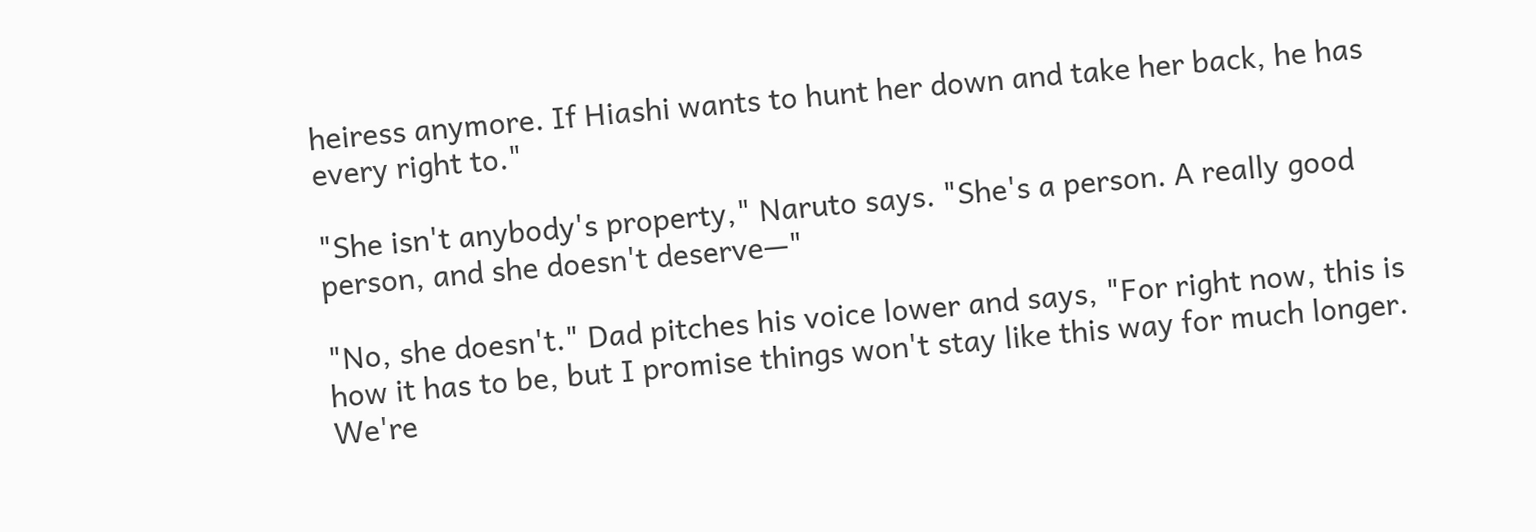heiress anymore. If Hiashi wants to hunt her down and take her back, he has every right to."

"She isn't anybody's property," Naruto says. "She's a person. A really good person, and she doesn't deserve—"

"No, she doesn't." Dad pitches his voice lower and says, "For right now, this is how it has to be, but I promise things won't stay like this way for much longer. We're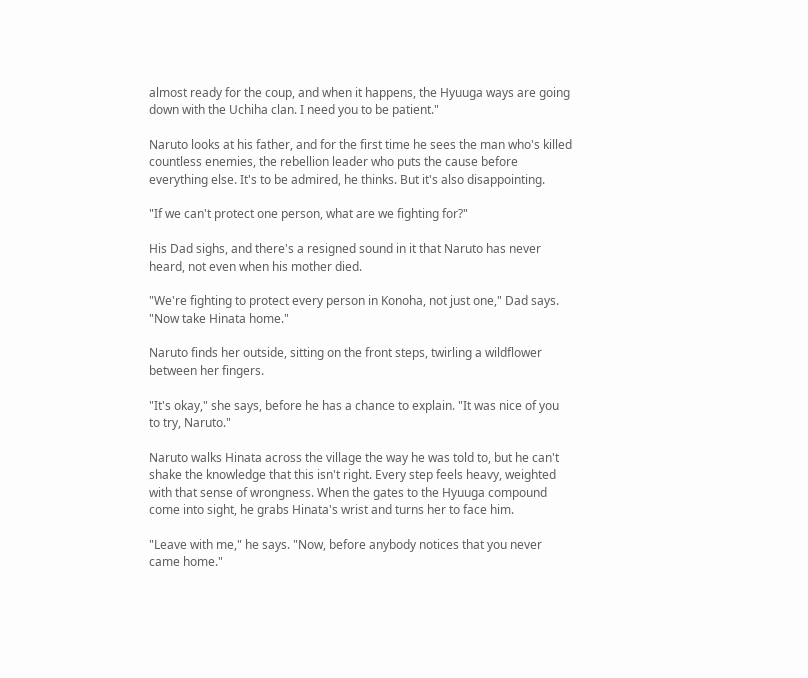almost ready for the coup, and when it happens, the Hyuuga ways are going down with the Uchiha clan. I need you to be patient."

Naruto looks at his father, and for the first time he sees the man who's killed countless enemies, the rebellion leader who puts the cause before everything else. It's to be admired, he thinks. But it's also disappointing.

"If we can't protect one person, what are we fighting for?"

His Dad sighs, and there's a resigned sound in it that Naruto has never heard, not even when his mother died.

"We're fighting to protect every person in Konoha, not just one," Dad says. "Now take Hinata home."

Naruto finds her outside, sitting on the front steps, twirling a wildflower between her fingers.

"It's okay," she says, before he has a chance to explain. "It was nice of you to try, Naruto."

Naruto walks Hinata across the village the way he was told to, but he can't shake the knowledge that this isn't right. Every step feels heavy, weighted with that sense of wrongness. When the gates to the Hyuuga compound come into sight, he grabs Hinata's wrist and turns her to face him.

"Leave with me," he says. "Now, before anybody notices that you never came home."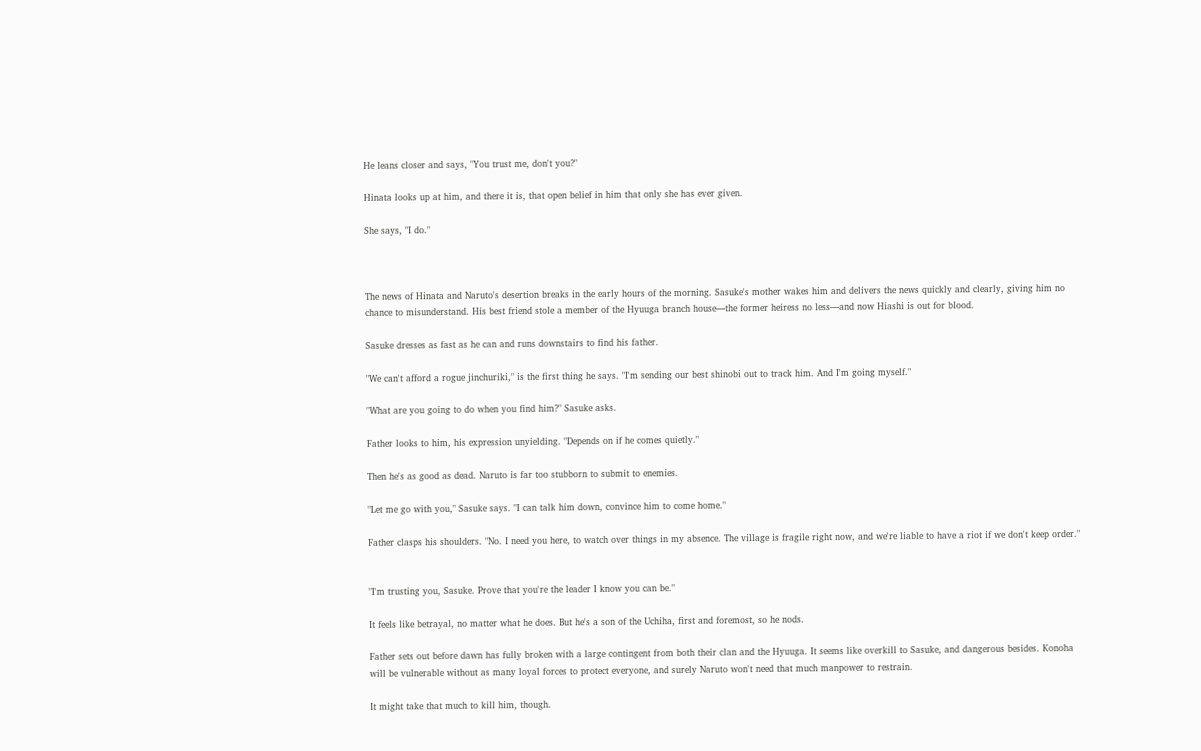He leans closer and says, "You trust me, don't you?"

Hinata looks up at him, and there it is, that open belief in him that only she has ever given.

She says, "I do."



The news of Hinata and Naruto's desertion breaks in the early hours of the morning. Sasuke's mother wakes him and delivers the news quickly and clearly, giving him no chance to misunderstand. His best friend stole a member of the Hyuuga branch house—the former heiress no less—and now Hiashi is out for blood.

Sasuke dresses as fast as he can and runs downstairs to find his father.

"We can't afford a rogue jinchuriki," is the first thing he says. "I'm sending our best shinobi out to track him. And I'm going myself."

"What are you going to do when you find him?" Sasuke asks.

Father looks to him, his expression unyielding. "Depends on if he comes quietly."

Then he's as good as dead. Naruto is far too stubborn to submit to enemies.

"Let me go with you," Sasuke says. "I can talk him down, convince him to come home."

Father clasps his shoulders. "No. I need you here, to watch over things in my absence. The village is fragile right now, and we're liable to have a riot if we don't keep order."


"I'm trusting you, Sasuke. Prove that you're the leader I know you can be."

It feels like betrayal, no matter what he does. But he's a son of the Uchiha, first and foremost, so he nods.

Father sets out before dawn has fully broken with a large contingent from both their clan and the Hyuuga. It seems like overkill to Sasuke, and dangerous besides. Konoha will be vulnerable without as many loyal forces to protect everyone, and surely Naruto won't need that much manpower to restrain.

It might take that much to kill him, though.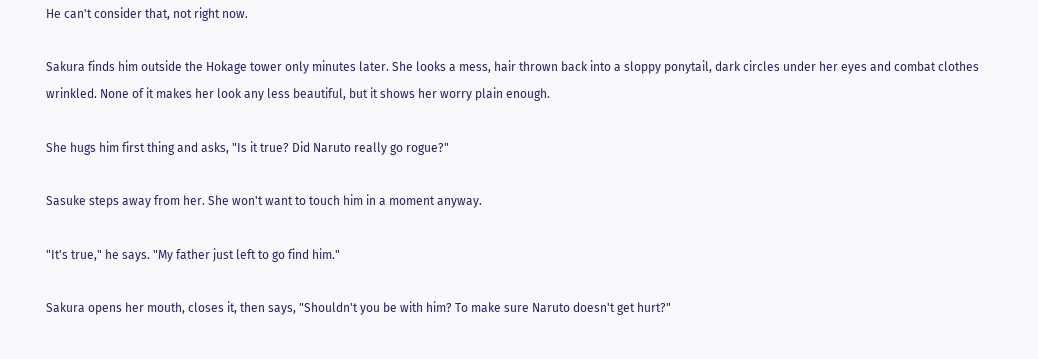He can't consider that, not right now.

Sakura finds him outside the Hokage tower only minutes later. She looks a mess, hair thrown back into a sloppy ponytail, dark circles under her eyes and combat clothes wrinkled. None of it makes her look any less beautiful, but it shows her worry plain enough.

She hugs him first thing and asks, "Is it true? Did Naruto really go rogue?"

Sasuke steps away from her. She won't want to touch him in a moment anyway.

"It's true," he says. "My father just left to go find him."

Sakura opens her mouth, closes it, then says, "Shouldn't you be with him? To make sure Naruto doesn't get hurt?"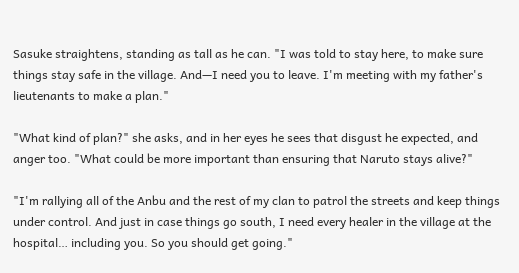Sasuke straightens, standing as tall as he can. "I was told to stay here, to make sure things stay safe in the village. And—I need you to leave. I'm meeting with my father's lieutenants to make a plan."

"What kind of plan?" she asks, and in her eyes he sees that disgust he expected, and anger too. "What could be more important than ensuring that Naruto stays alive?"

"I'm rallying all of the Anbu and the rest of my clan to patrol the streets and keep things under control. And just in case things go south, I need every healer in the village at the hospital… including you. So you should get going."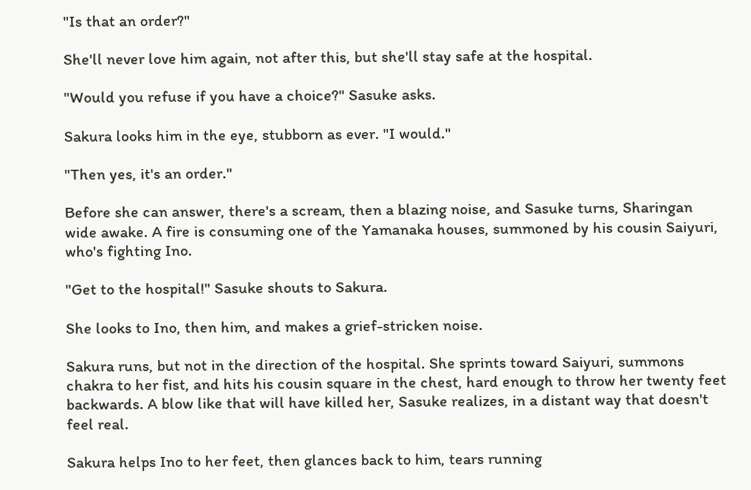"Is that an order?"

She'll never love him again, not after this, but she'll stay safe at the hospital.

"Would you refuse if you have a choice?" Sasuke asks.

Sakura looks him in the eye, stubborn as ever. "I would."

"Then yes, it's an order."

Before she can answer, there's a scream, then a blazing noise, and Sasuke turns, Sharingan wide awake. A fire is consuming one of the Yamanaka houses, summoned by his cousin Saiyuri, who's fighting Ino.

"Get to the hospital!" Sasuke shouts to Sakura.

She looks to Ino, then him, and makes a grief-stricken noise.

Sakura runs, but not in the direction of the hospital. She sprints toward Saiyuri, summons chakra to her fist, and hits his cousin square in the chest, hard enough to throw her twenty feet backwards. A blow like that will have killed her, Sasuke realizes, in a distant way that doesn't feel real.

Sakura helps Ino to her feet, then glances back to him, tears running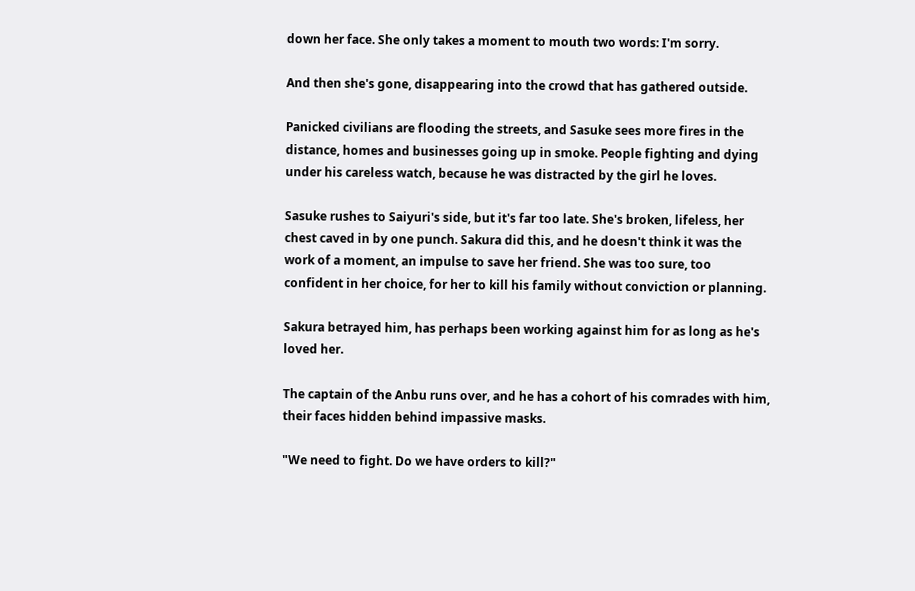down her face. She only takes a moment to mouth two words: I'm sorry.

And then she's gone, disappearing into the crowd that has gathered outside.

Panicked civilians are flooding the streets, and Sasuke sees more fires in the distance, homes and businesses going up in smoke. People fighting and dying under his careless watch, because he was distracted by the girl he loves.

Sasuke rushes to Saiyuri's side, but it's far too late. She's broken, lifeless, her chest caved in by one punch. Sakura did this, and he doesn't think it was the work of a moment, an impulse to save her friend. She was too sure, too confident in her choice, for her to kill his family without conviction or planning.

Sakura betrayed him, has perhaps been working against him for as long as he's loved her.

The captain of the Anbu runs over, and he has a cohort of his comrades with him, their faces hidden behind impassive masks.

"We need to fight. Do we have orders to kill?"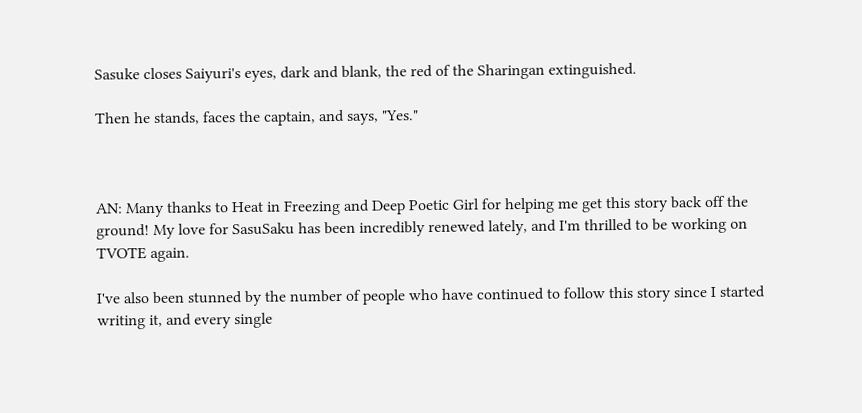Sasuke closes Saiyuri's eyes, dark and blank, the red of the Sharingan extinguished.

Then he stands, faces the captain, and says, "Yes."



AN: Many thanks to Heat in Freezing and Deep Poetic Girl for helping me get this story back off the ground! My love for SasuSaku has been incredibly renewed lately, and I'm thrilled to be working on TVOTE again.

I've also been stunned by the number of people who have continued to follow this story since I started writing it, and every single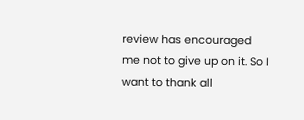review has encouraged me not to give up on it. So I want to thank all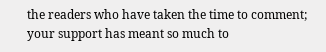the readers who have taken the time to comment; your support has meant so much to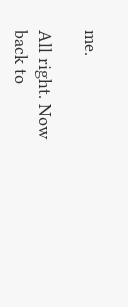me.

All right. Now back to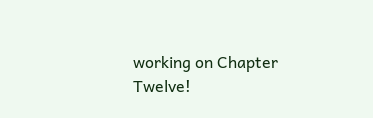working on Chapter Twelve!